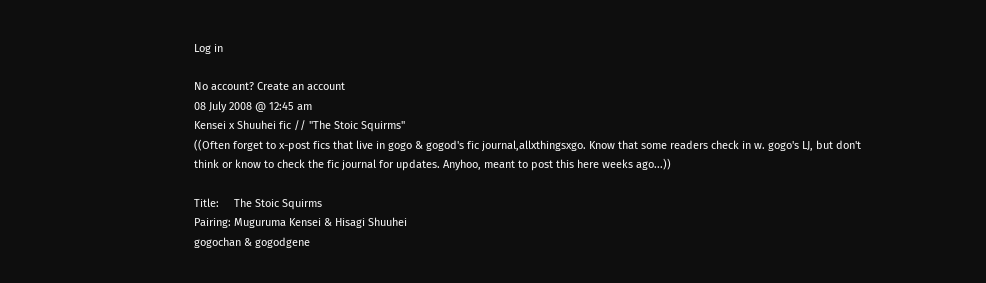Log in

No account? Create an account
08 July 2008 @ 12:45 am
Kensei x Shuuhei fic // "The Stoic Squirms"
((Often forget to x-post fics that live in gogo & gogod's fic journal,allxthingsxgo. Know that some readers check in w. gogo's LJ, but don't think or know to check the fic journal for updates. Anyhoo, meant to post this here weeks ago...))

Title:     The Stoic Squirms
Pairing: Muguruma Kensei & Hisagi Shuuhei
gogochan & gogodgene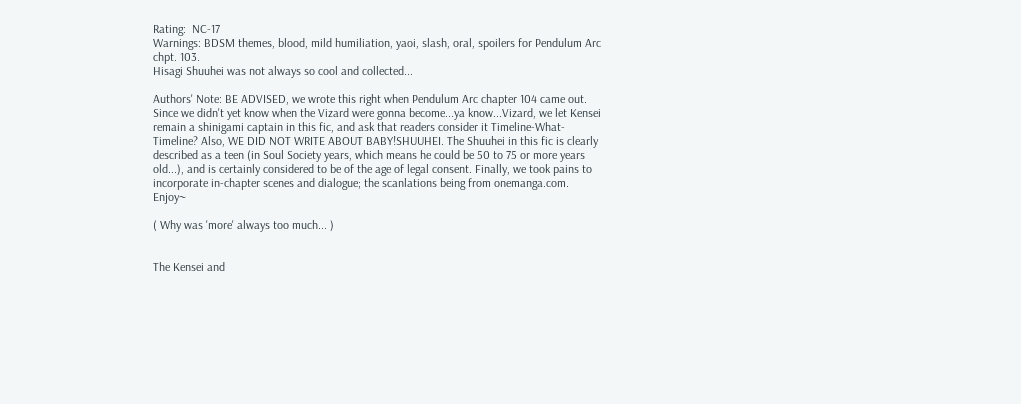Rating:  NC-17
Warnings: BDSM themes, blood, mild humiliation, yaoi, slash, oral, spoilers for Pendulum Arc chpt. 103.
Hisagi Shuuhei was not always so cool and collected...

Authors' Note: BE ADVISED, we wrote this right when Pendulum Arc chapter 104 came out. Since we didn't yet know when the Vizard were gonna become...ya know...Vizard, we let Kensei remain a shinigami captain in this fic, and ask that readers consider it Timeline-What-Timeline? Also, WE DID NOT WRITE ABOUT BABY!SHUUHEI. The Shuuhei in this fic is clearly described as a teen (in Soul Society years, which means he could be 50 to 75 or more years old...), and is certainly considered to be of the age of legal consent. Finally, we took pains to incorporate in-chapter scenes and dialogue; the scanlations being from onemanga.com. Enjoy~

( Why was 'more' always too much... )


The Kensei and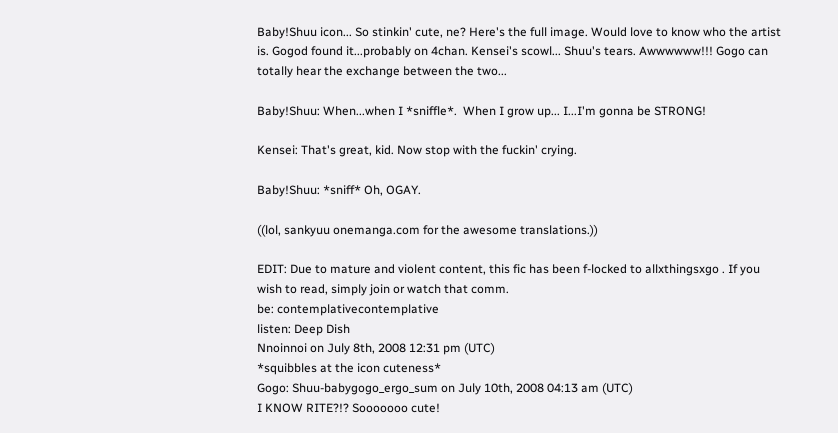Baby!Shuu icon... So stinkin' cute, ne? Here's the full image. Would love to know who the artist is. Gogod found it...probably on 4chan. Kensei's scowl... Shuu's tears. Awwwwww!!! Gogo can totally hear the exchange between the two...

Baby!Shuu: When...when I *sniffle*.  When I grow up... I...I'm gonna be STRONG!

Kensei: That's great, kid. Now stop with the fuckin' crying.

Baby!Shuu: *sniff* Oh, OGAY.

((lol, sankyuu onemanga.com for the awesome translations.))

EDIT: Due to mature and violent content, this fic has been f-locked to allxthingsxgo . If you wish to read, simply join or watch that comm.
be: contemplativecontemplative
listen: Deep Dish
Nnoinnoi on July 8th, 2008 12:31 pm (UTC)
*squibbles at the icon cuteness*
Gogo: Shuu-babygogo_ergo_sum on July 10th, 2008 04:13 am (UTC)
I KNOW RITE?!? Sooooooo cute!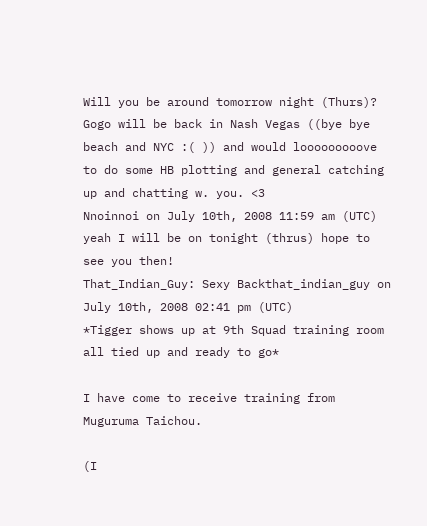Will you be around tomorrow night (Thurs)? Gogo will be back in Nash Vegas ((bye bye beach and NYC :( )) and would looooooooove to do some HB plotting and general catching up and chatting w. you. <3
Nnoinnoi on July 10th, 2008 11:59 am (UTC)
yeah I will be on tonight (thrus) hope to see you then!
That_Indian_Guy: Sexy Backthat_indian_guy on July 10th, 2008 02:41 pm (UTC)
*Tigger shows up at 9th Squad training room all tied up and ready to go*

I have come to receive training from Muguruma Taichou.

(I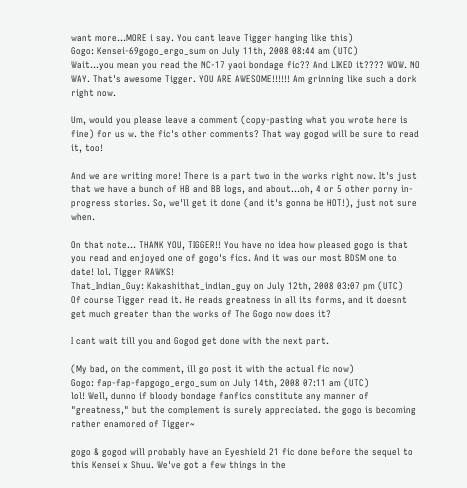want more...MORE i say. You cant leave Tigger hanging like this)
Gogo: Kensei-69gogo_ergo_sum on July 11th, 2008 08:44 am (UTC)
Wait...you mean you read the NC-17 yaoi bondage fic?? And LIKED it???? WOW. NO WAY. That's awesome Tigger. YOU ARE AWESOME!!!!!! Am grinning like such a dork right now.

Um, would you please leave a comment (copy-pasting what you wrote here is fine) for us w. the fic's other comments? That way gogod will be sure to read it, too!

And we are writing more! There is a part two in the works right now. It's just that we have a bunch of HB and BB logs, and about...oh, 4 or 5 other porny in-progress stories. So, we'll get it done (and it's gonna be HOT!), just not sure when.

On that note... THANK YOU, TIGGER!! You have no idea how pleased gogo is that you read and enjoyed one of gogo's fics. And it was our most BDSM one to date! lol. Tigger RAWKS!
That_Indian_Guy: Kakashithat_indian_guy on July 12th, 2008 03:07 pm (UTC)
Of course Tigger read it. He reads greatness in all its forms, and it doesnt get much greater than the works of The Gogo now does it?

I cant wait till you and Gogod get done with the next part.

(My bad, on the comment, ill go post it with the actual fic now)
Gogo: fap-fap-fapgogo_ergo_sum on July 14th, 2008 07:11 am (UTC)
lol! Well, dunno if bloody bondage fanfics constitute any manner of "greatness," but the complement is surely appreciated. the gogo is becoming rather enamored of Tigger~

gogo & gogod will probably have an Eyeshield 21 fic done before the sequel to this Kensei x Shuu. We've got a few things in the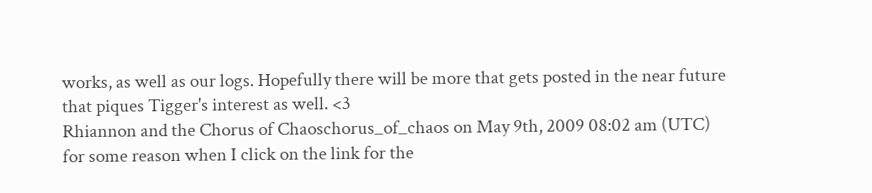works, as well as our logs. Hopefully there will be more that gets posted in the near future that piques Tigger's interest as well. <3
Rhiannon and the Chorus of Chaoschorus_of_chaos on May 9th, 2009 08:02 am (UTC)
for some reason when I click on the link for the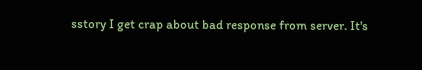sstory I get crap about bad response from server. It's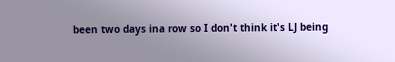been two days ina row so I don't think it's LJ being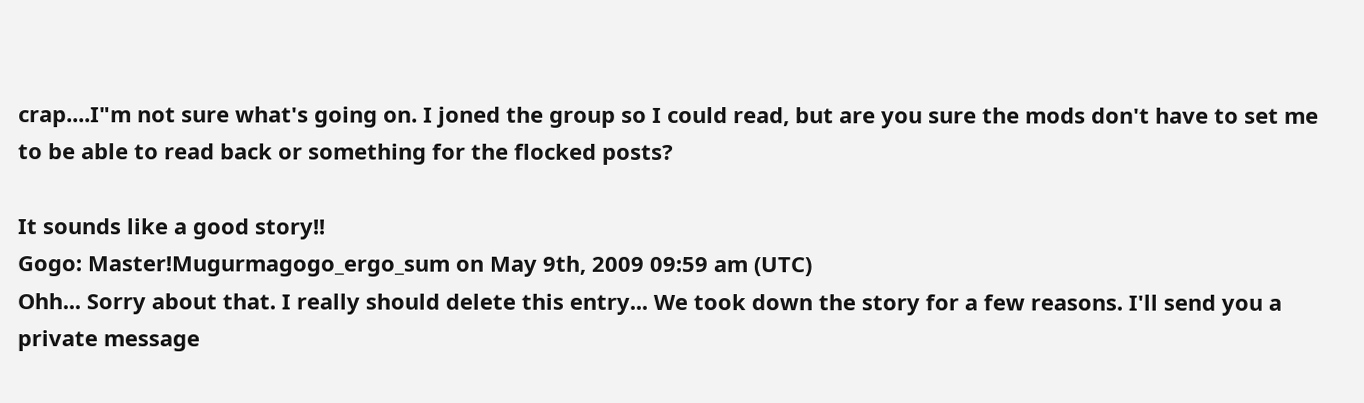crap....I"m not sure what's going on. I joned the group so I could read, but are you sure the mods don't have to set me to be able to read back or something for the flocked posts?

It sounds like a good story!!
Gogo: Master!Mugurmagogo_ergo_sum on May 9th, 2009 09:59 am (UTC)
Ohh... Sorry about that. I really should delete this entry... We took down the story for a few reasons. I'll send you a private message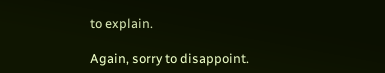to explain.

Again, sorry to disappoint.